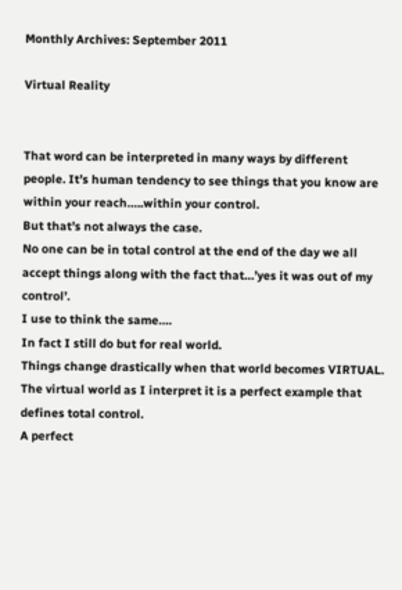Monthly Archives: September 2011

Virtual Reality


That word can be interpreted in many ways by different people. It’s human tendency to see things that you know are within your reach…..within your control.
But that’s not always the case.
No one can be in total control at the end of the day we all accept things along with the fact that…’yes it was out of my control’.
I use to think the same….
In fact I still do but for real world.
Things change drastically when that world becomes VIRTUAL.
The virtual world as I interpret it is a perfect example that defines total control.
A perfect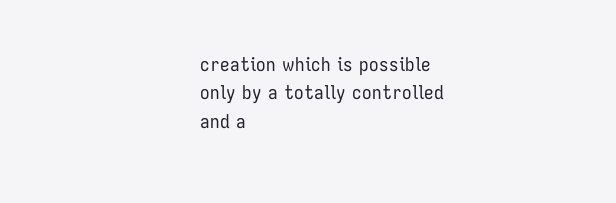creation which is possible only by a totally controlled and a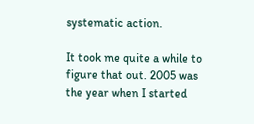systematic action.

It took me quite a while to figure that out. 2005 was the year when I started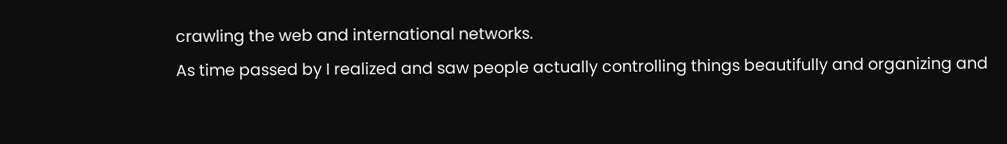crawling the web and international networks.
As time passed by I realized and saw people actually controlling things beautifully and organizing and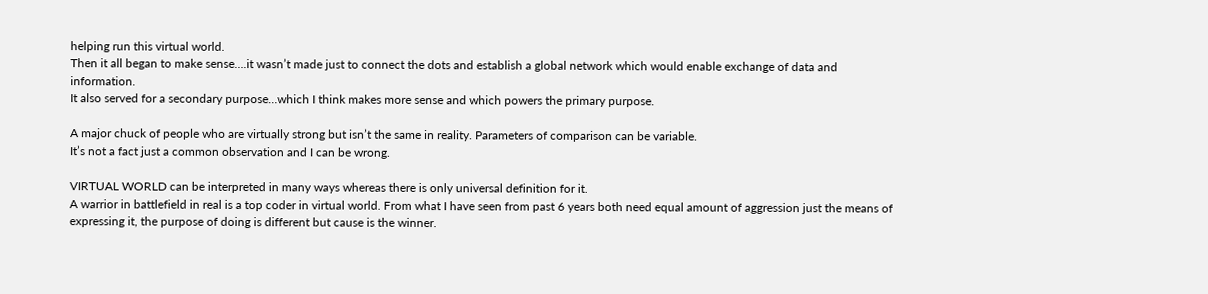helping run this virtual world.
Then it all began to make sense….it wasn’t made just to connect the dots and establish a global network which would enable exchange of data and information.
It also served for a secondary purpose…which I think makes more sense and which powers the primary purpose.

A major chuck of people who are virtually strong but isn’t the same in reality. Parameters of comparison can be variable.
It’s not a fact just a common observation and I can be wrong.

VIRTUAL WORLD can be interpreted in many ways whereas there is only universal definition for it.
A warrior in battlefield in real is a top coder in virtual world. From what I have seen from past 6 years both need equal amount of aggression just the means of expressing it, the purpose of doing is different but cause is the winner.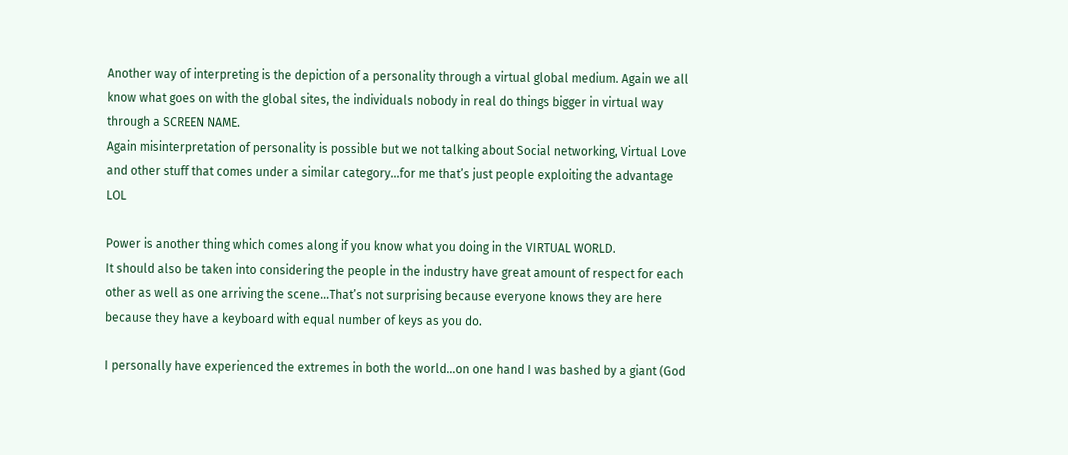Another way of interpreting is the depiction of a personality through a virtual global medium. Again we all know what goes on with the global sites, the individuals nobody in real do things bigger in virtual way through a SCREEN NAME.
Again misinterpretation of personality is possible but we not talking about Social networking, Virtual Love and other stuff that comes under a similar category…for me that’s just people exploiting the advantage LOL

Power is another thing which comes along if you know what you doing in the VIRTUAL WORLD.
It should also be taken into considering the people in the industry have great amount of respect for each other as well as one arriving the scene…That’s not surprising because everyone knows they are here because they have a keyboard with equal number of keys as you do.

I personally have experienced the extremes in both the world…on one hand I was bashed by a giant (God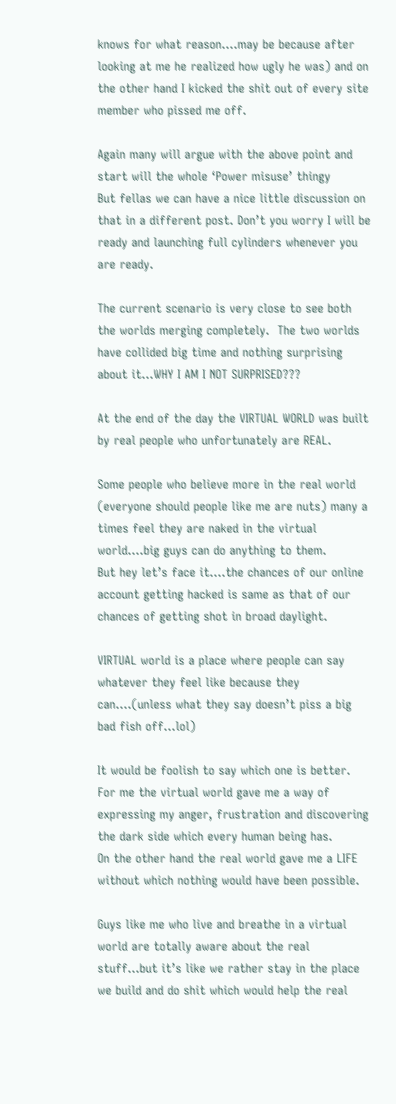knows for what reason….may be because after looking at me he realized how ugly he was) and on the other hand I kicked the shit out of every site member who pissed me off.

Again many will argue with the above point and start will the whole ‘Power misuse’ thingy
But fellas we can have a nice little discussion on that in a different post. Don’t you worry I will be ready and launching full cylinders whenever you are ready.

The current scenario is very close to see both the worlds merging completely.  The two worlds have collided big time and nothing surprising about it…WHY I AM I NOT SURPRISED???

At the end of the day the VIRTUAL WORLD was built by real people who unfortunately are REAL.

Some people who believe more in the real world (everyone should people like me are nuts) many a times feel they are naked in the virtual world….big guys can do anything to them.
But hey let’s face it….the chances of our online account getting hacked is same as that of our chances of getting shot in broad daylight.

VIRTUAL world is a place where people can say whatever they feel like because they can….(unless what they say doesn’t piss a big bad fish off…lol)

It would be foolish to say which one is better.
For me the virtual world gave me a way of expressing my anger, frustration and discovering the dark side which every human being has.
On the other hand the real world gave me a LIFE without which nothing would have been possible.

Guys like me who live and breathe in a virtual world are totally aware about the real stuff…but it’s like we rather stay in the place we build and do shit which would help the real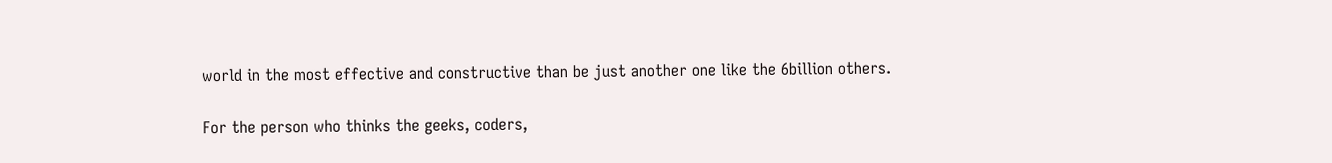world in the most effective and constructive than be just another one like the 6billion others.

For the person who thinks the geeks, coders,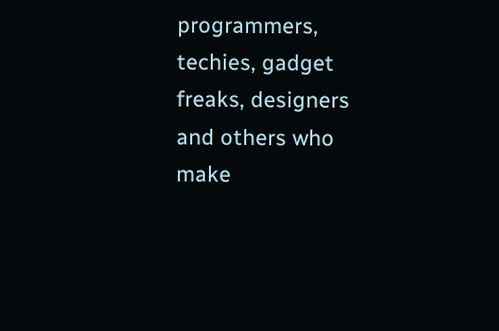programmers, techies, gadget freaks, designers and others who make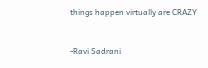things happen virtually are CRAZY


-Ravi Sadrani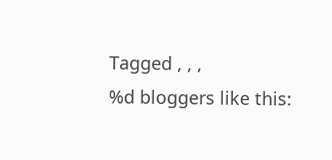Tagged , , ,
%d bloggers like this: